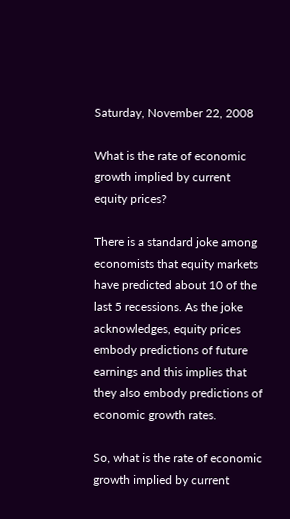Saturday, November 22, 2008

What is the rate of economic growth implied by current equity prices?

There is a standard joke among economists that equity markets have predicted about 10 of the last 5 recessions. As the joke acknowledges, equity prices embody predictions of future earnings and this implies that they also embody predictions of economic growth rates.

So, what is the rate of economic growth implied by current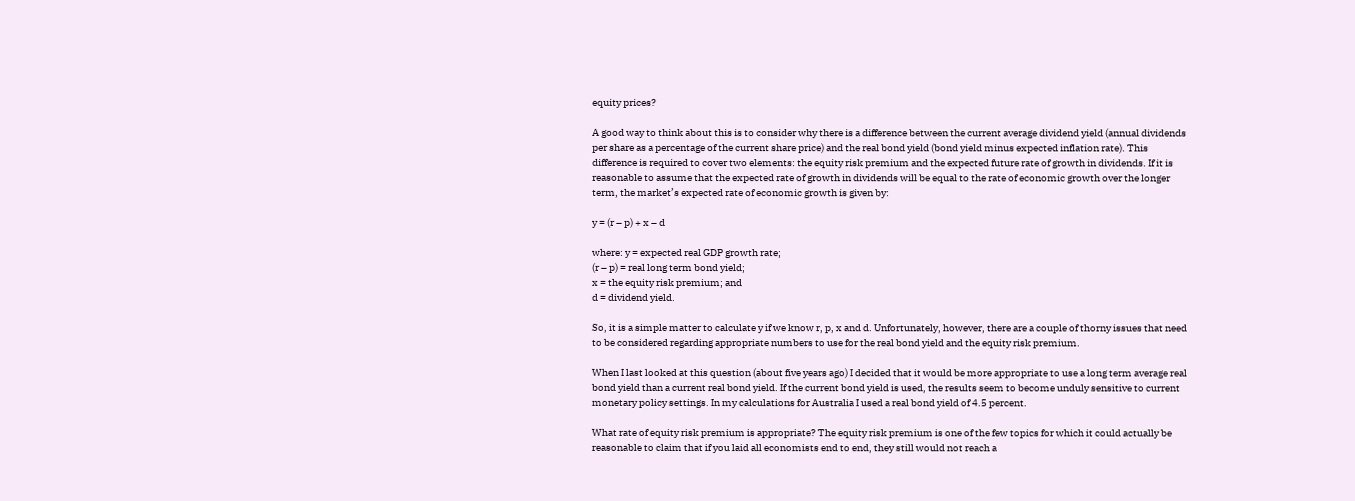equity prices?

A good way to think about this is to consider why there is a difference between the current average dividend yield (annual dividends per share as a percentage of the current share price) and the real bond yield (bond yield minus expected inflation rate). This difference is required to cover two elements: the equity risk premium and the expected future rate of growth in dividends. If it is reasonable to assume that the expected rate of growth in dividends will be equal to the rate of economic growth over the longer term, the market’s expected rate of economic growth is given by:

y = (r – p) + x – d

where: y = expected real GDP growth rate;
(r – p) = real long term bond yield;
x = the equity risk premium; and
d = dividend yield.

So, it is a simple matter to calculate y if we know r, p, x and d. Unfortunately, however, there are a couple of thorny issues that need to be considered regarding appropriate numbers to use for the real bond yield and the equity risk premium.

When I last looked at this question (about five years ago) I decided that it would be more appropriate to use a long term average real bond yield than a current real bond yield. If the current bond yield is used, the results seem to become unduly sensitive to current monetary policy settings. In my calculations for Australia I used a real bond yield of 4.5 percent.

What rate of equity risk premium is appropriate? The equity risk premium is one of the few topics for which it could actually be reasonable to claim that if you laid all economists end to end, they still would not reach a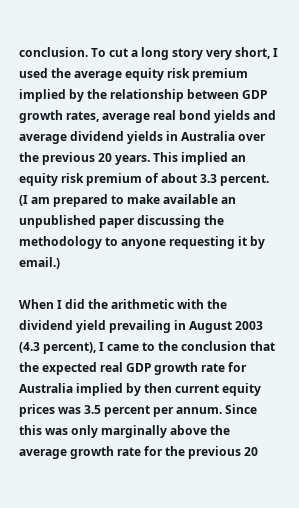conclusion. To cut a long story very short, I used the average equity risk premium implied by the relationship between GDP growth rates, average real bond yields and average dividend yields in Australia over the previous 20 years. This implied an equity risk premium of about 3.3 percent. (I am prepared to make available an unpublished paper discussing the methodology to anyone requesting it by email.)

When I did the arithmetic with the dividend yield prevailing in August 2003 (4.3 percent), I came to the conclusion that the expected real GDP growth rate for Australia implied by then current equity prices was 3.5 percent per annum. Since this was only marginally above the average growth rate for the previous 20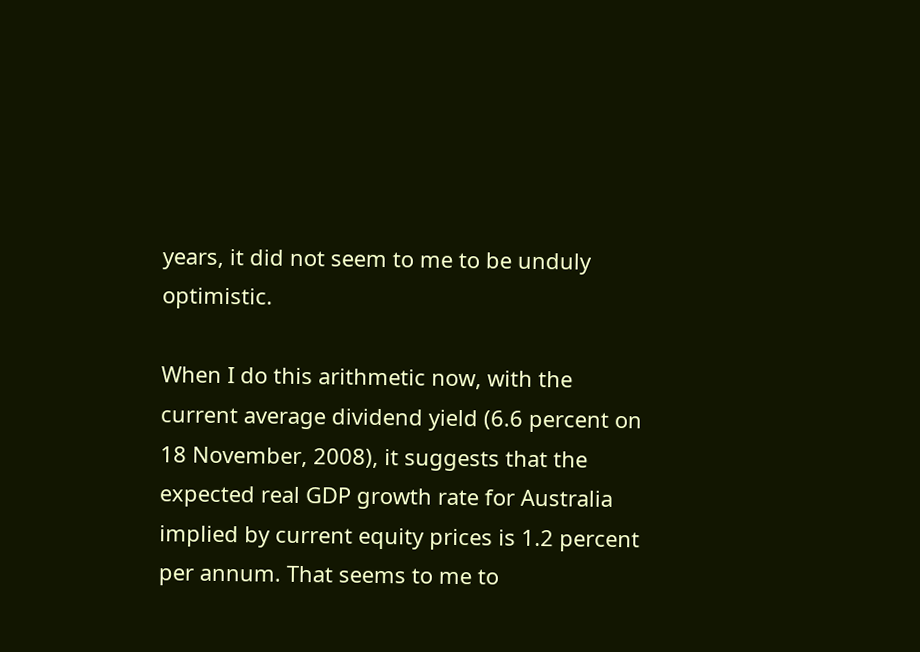years, it did not seem to me to be unduly optimistic.

When I do this arithmetic now, with the current average dividend yield (6.6 percent on 18 November, 2008), it suggests that the expected real GDP growth rate for Australia implied by current equity prices is 1.2 percent per annum. That seems to me to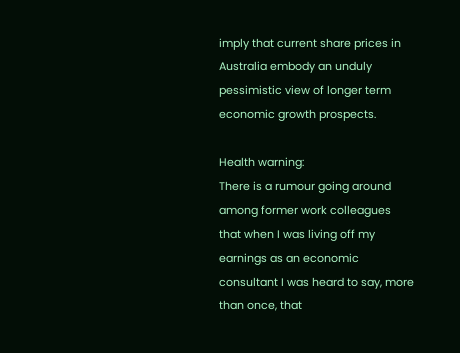imply that current share prices in Australia embody an unduly pessimistic view of longer term economic growth prospects.

Health warning:
There is a rumour going around among former work colleagues that when I was living off my earnings as an economic consultant I was heard to say, more than once, that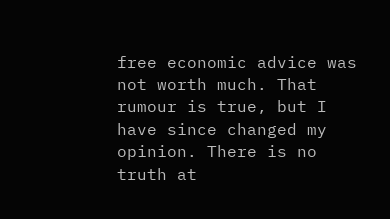free economic advice was not worth much. That rumour is true, but I have since changed my opinion. There is no truth at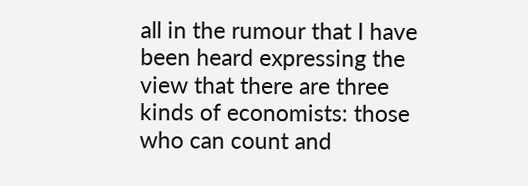all in the rumour that I have been heard expressing the view that there are three kinds of economists: those who can count and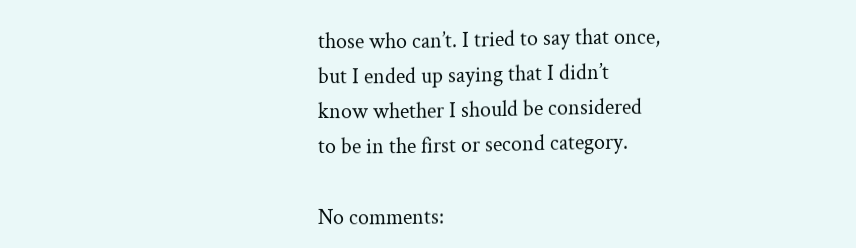those who can’t. I tried to say that once, but I ended up saying that I didn’t know whether I should be considered to be in the first or second category.

No comments: